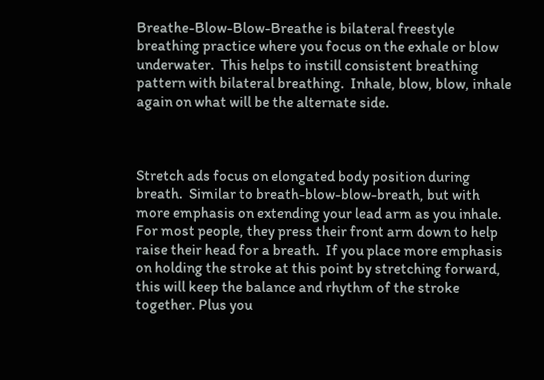Breathe-Blow-Blow-Breathe is bilateral freestyle breathing practice where you focus on the exhale or blow underwater.  This helps to instill consistent breathing pattern with bilateral breathing.  Inhale, blow, blow, inhale again on what will be the alternate side.



Stretch ads focus on elongated body position during breath.  Similar to breath-blow-blow-breath, but with more emphasis on extending your lead arm as you inhale.  For most people, they press their front arm down to help raise their head for a breath.  If you place more emphasis on holding the stroke at this point by stretching forward, this will keep the balance and rhythm of the stroke together. Plus you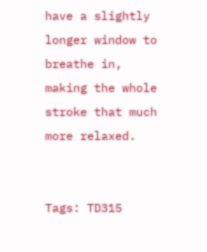have a slightly longer window to breathe in, making the whole stroke that much more relaxed.


Tags: TD315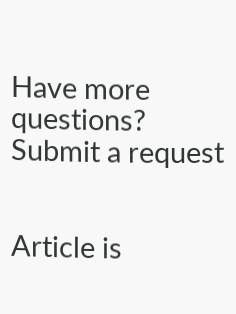Have more questions? Submit a request


Article is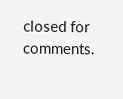closed for comments.